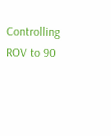Controlling ROV to 90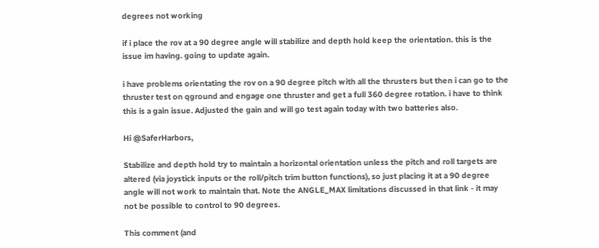degrees not working

if i place the rov at a 90 degree angle will stabilize and depth hold keep the orientation. this is the issue im having. going to update again.

i have problems orientating the rov on a 90 degree pitch with all the thrusters but then i can go to the thruster test on qground and engage one thruster and get a full 360 degree rotation. i have to think this is a gain issue. Adjusted the gain and will go test again today with two batteries also.

Hi @SaferHarbors,

Stabilize and depth hold try to maintain a horizontal orientation unless the pitch and roll targets are altered (via joystick inputs or the roll/pitch trim button functions), so just placing it at a 90 degree angle will not work to maintain that. Note the ANGLE_MAX limitations discussed in that link - it may not be possible to control to 90 degrees.

This comment (and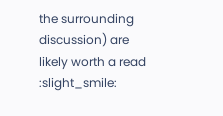the surrounding discussion) are likely worth a read :slight_smile: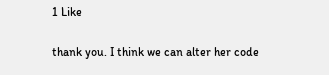1 Like

thank you. I think we can alter her code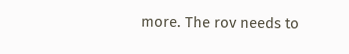more. The rov needs to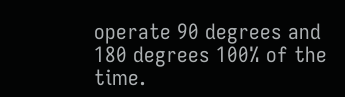operate 90 degrees and 180 degrees 100% of the time.